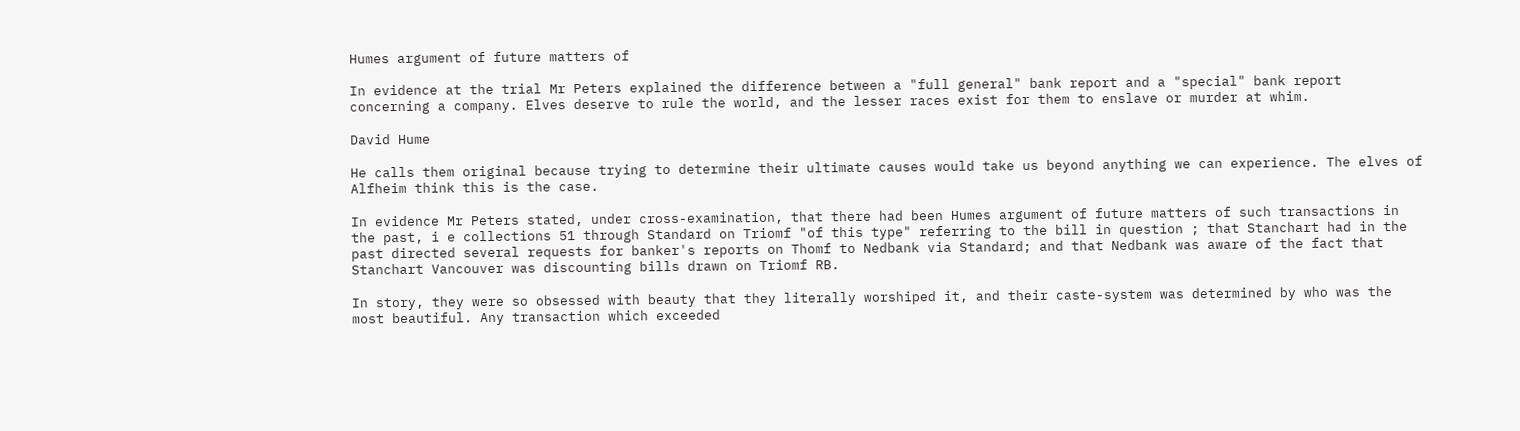Humes argument of future matters of

In evidence at the trial Mr Peters explained the difference between a "full general" bank report and a "special" bank report concerning a company. Elves deserve to rule the world, and the lesser races exist for them to enslave or murder at whim.

David Hume

He calls them original because trying to determine their ultimate causes would take us beyond anything we can experience. The elves of Alfheim think this is the case.

In evidence Mr Peters stated, under cross-examination, that there had been Humes argument of future matters of such transactions in the past, i e collections 51 through Standard on Triomf "of this type" referring to the bill in question ; that Stanchart had in the past directed several requests for banker's reports on Thomf to Nedbank via Standard; and that Nedbank was aware of the fact that Stanchart Vancouver was discounting bills drawn on Triomf RB.

In story, they were so obsessed with beauty that they literally worshiped it, and their caste-system was determined by who was the most beautiful. Any transaction which exceeded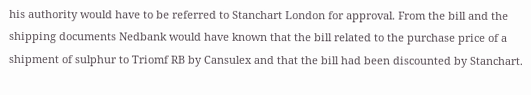his authority would have to be referred to Stanchart London for approval. From the bill and the shipping documents Nedbank would have known that the bill related to the purchase price of a shipment of sulphur to Triomf RB by Cansulex and that the bill had been discounted by Stanchart.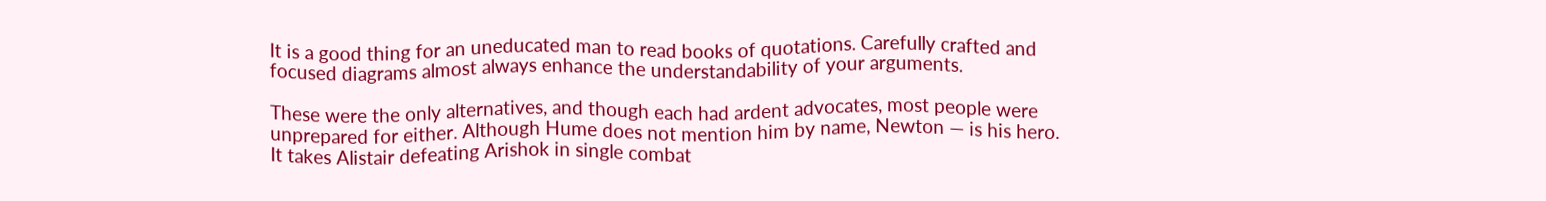It is a good thing for an uneducated man to read books of quotations. Carefully crafted and focused diagrams almost always enhance the understandability of your arguments.

These were the only alternatives, and though each had ardent advocates, most people were unprepared for either. Although Hume does not mention him by name, Newton — is his hero. It takes Alistair defeating Arishok in single combat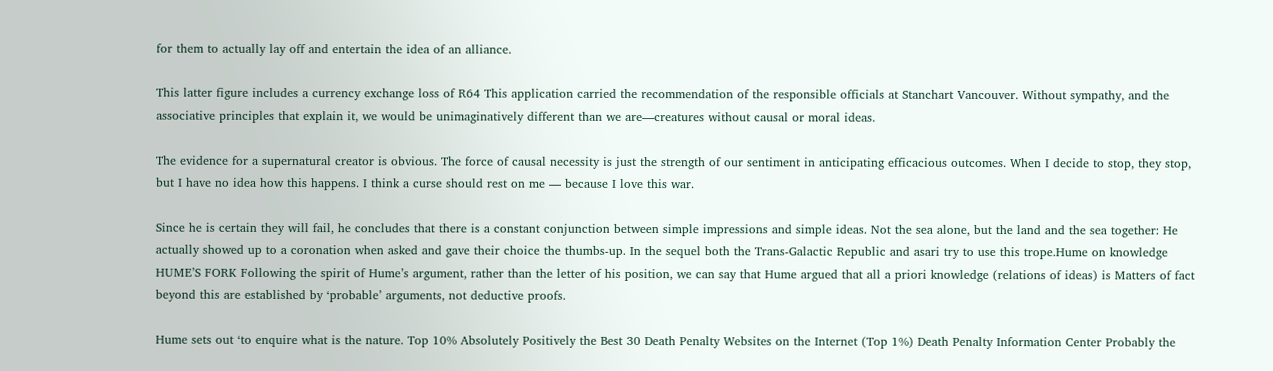for them to actually lay off and entertain the idea of an alliance.

This latter figure includes a currency exchange loss of R64 This application carried the recommendation of the responsible officials at Stanchart Vancouver. Without sympathy, and the associative principles that explain it, we would be unimaginatively different than we are—creatures without causal or moral ideas.

The evidence for a supernatural creator is obvious. The force of causal necessity is just the strength of our sentiment in anticipating efficacious outcomes. When I decide to stop, they stop, but I have no idea how this happens. I think a curse should rest on me — because I love this war.

Since he is certain they will fail, he concludes that there is a constant conjunction between simple impressions and simple ideas. Not the sea alone, but the land and the sea together: He actually showed up to a coronation when asked and gave their choice the thumbs-up. In the sequel both the Trans-Galactic Republic and asari try to use this trope.Hume on knowledge HUME’S FORK Following the spirit of Hume’s argument, rather than the letter of his position, we can say that Hume argued that all a priori knowledge (relations of ideas) is Matters of fact beyond this are established by ‘probable’ arguments, not deductive proofs.

Hume sets out ‘to enquire what is the nature. Top 10% Absolutely Positively the Best 30 Death Penalty Websites on the Internet (Top 1%) Death Penalty Information Center Probably the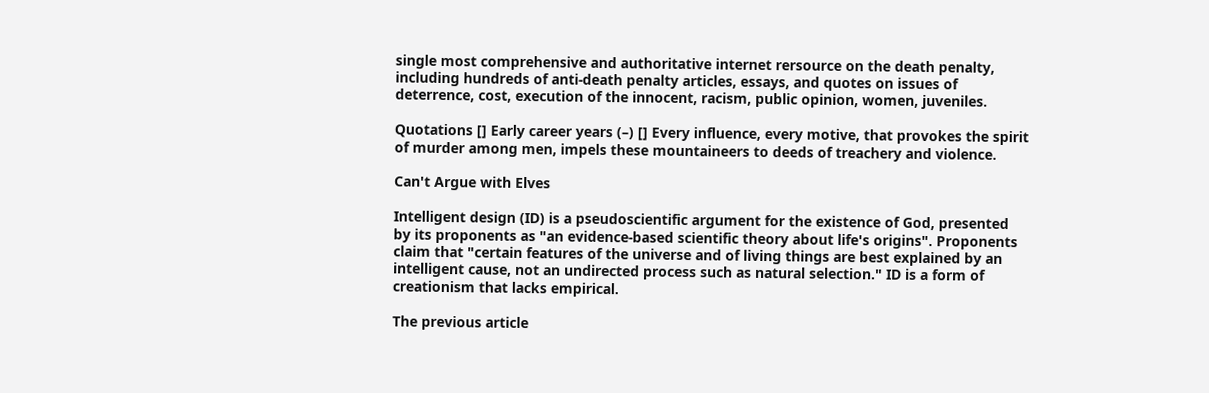single most comprehensive and authoritative internet rersource on the death penalty, including hundreds of anti-death penalty articles, essays, and quotes on issues of deterrence, cost, execution of the innocent, racism, public opinion, women, juveniles.

Quotations [] Early career years (–) [] Every influence, every motive, that provokes the spirit of murder among men, impels these mountaineers to deeds of treachery and violence.

Can't Argue with Elves

Intelligent design (ID) is a pseudoscientific argument for the existence of God, presented by its proponents as "an evidence-based scientific theory about life's origins". Proponents claim that "certain features of the universe and of living things are best explained by an intelligent cause, not an undirected process such as natural selection." ID is a form of creationism that lacks empirical.

The previous article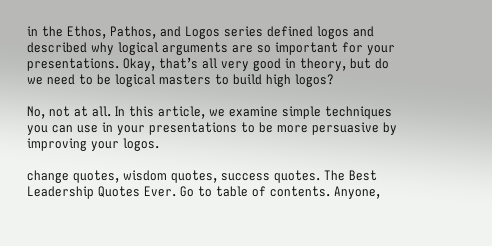in the Ethos, Pathos, and Logos series defined logos and described why logical arguments are so important for your presentations. Okay, that’s all very good in theory, but do we need to be logical masters to build high logos?

No, not at all. In this article, we examine simple techniques you can use in your presentations to be more persuasive by improving your logos.

change quotes, wisdom quotes, success quotes. The Best Leadership Quotes Ever. Go to table of contents. Anyone,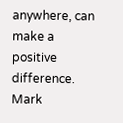anywhere, can make a positive difference. Mark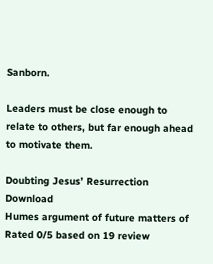Sanborn.

Leaders must be close enough to relate to others, but far enough ahead to motivate them.

Doubting Jesus’ Resurrection Download
Humes argument of future matters of
Rated 0/5 based on 19 review